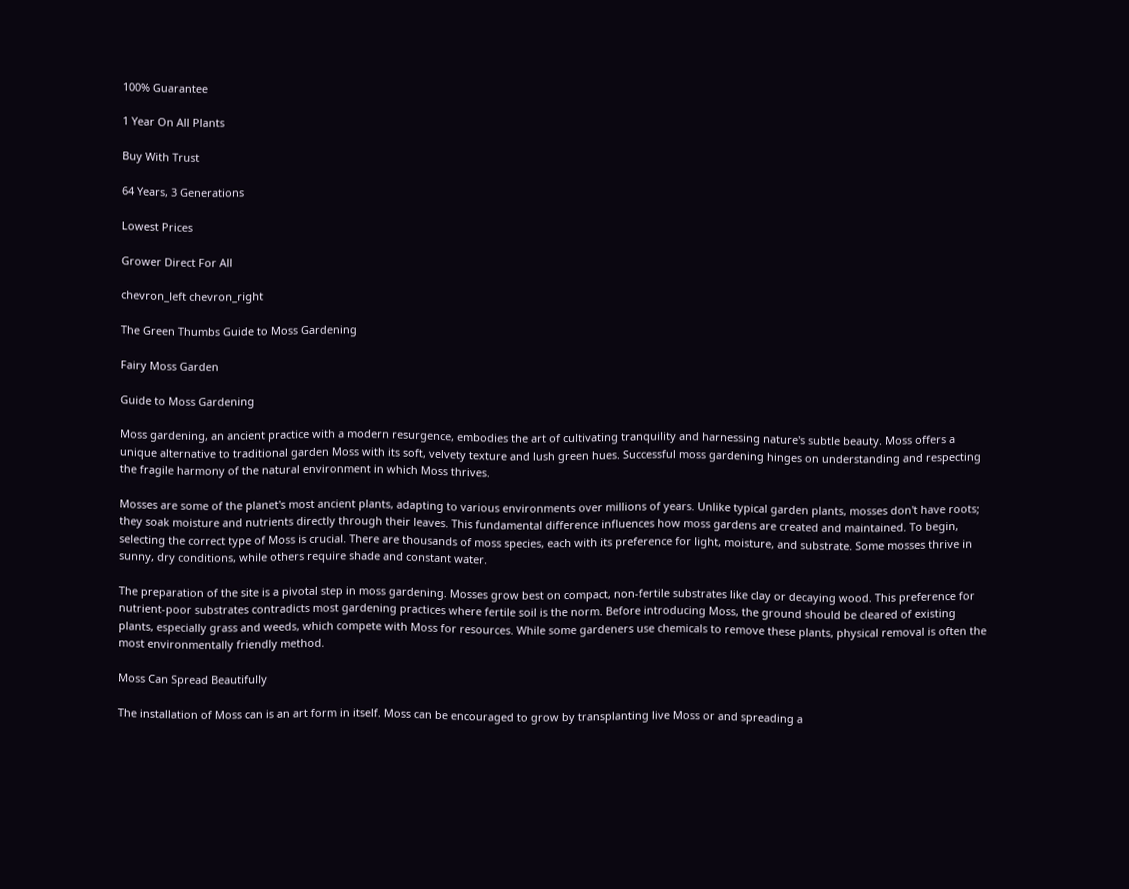100% Guarantee

1 Year On All Plants

Buy With Trust

64 Years, 3 Generations

Lowest Prices

Grower Direct For All

chevron_left chevron_right

The Green Thumbs Guide to Moss Gardening

Fairy Moss Garden

Guide to Moss Gardening

Moss gardening, an ancient practice with a modern resurgence, embodies the art of cultivating tranquility and harnessing nature's subtle beauty. Moss offers a unique alternative to traditional garden Moss with its soft, velvety texture and lush green hues. Successful moss gardening hinges on understanding and respecting the fragile harmony of the natural environment in which Moss thrives.

Mosses are some of the planet's most ancient plants, adapting to various environments over millions of years. Unlike typical garden plants, mosses don't have roots; they soak moisture and nutrients directly through their leaves. This fundamental difference influences how moss gardens are created and maintained. To begin, selecting the correct type of Moss is crucial. There are thousands of moss species, each with its preference for light, moisture, and substrate. Some mosses thrive in sunny, dry conditions, while others require shade and constant water.

The preparation of the site is a pivotal step in moss gardening. Mosses grow best on compact, non-fertile substrates like clay or decaying wood. This preference for nutrient-poor substrates contradicts most gardening practices where fertile soil is the norm. Before introducing Moss, the ground should be cleared of existing plants, especially grass and weeds, which compete with Moss for resources. While some gardeners use chemicals to remove these plants, physical removal is often the most environmentally friendly method.

Moss Can Spread Beautifully

The installation of Moss can is an art form in itself. Moss can be encouraged to grow by transplanting live Moss or and spreading a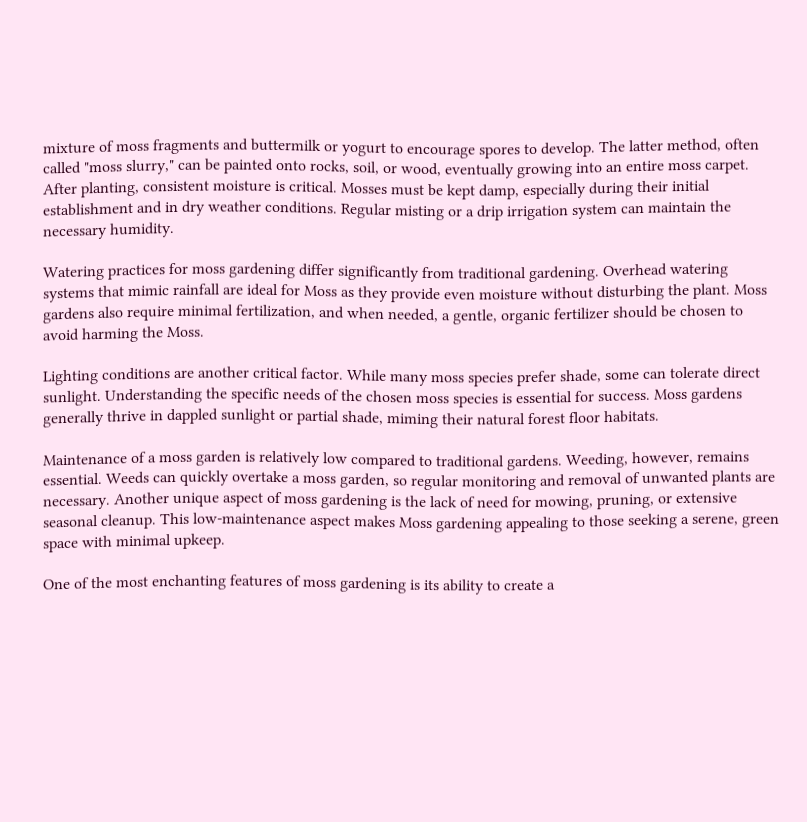mixture of moss fragments and buttermilk or yogurt to encourage spores to develop. The latter method, often called "moss slurry," can be painted onto rocks, soil, or wood, eventually growing into an entire moss carpet. After planting, consistent moisture is critical. Mosses must be kept damp, especially during their initial establishment and in dry weather conditions. Regular misting or a drip irrigation system can maintain the necessary humidity.

Watering practices for moss gardening differ significantly from traditional gardening. Overhead watering systems that mimic rainfall are ideal for Moss as they provide even moisture without disturbing the plant. Moss gardens also require minimal fertilization, and when needed, a gentle, organic fertilizer should be chosen to avoid harming the Moss.

Lighting conditions are another critical factor. While many moss species prefer shade, some can tolerate direct sunlight. Understanding the specific needs of the chosen moss species is essential for success. Moss gardens generally thrive in dappled sunlight or partial shade, miming their natural forest floor habitats.

Maintenance of a moss garden is relatively low compared to traditional gardens. Weeding, however, remains essential. Weeds can quickly overtake a moss garden, so regular monitoring and removal of unwanted plants are necessary. Another unique aspect of moss gardening is the lack of need for mowing, pruning, or extensive seasonal cleanup. This low-maintenance aspect makes Moss gardening appealing to those seeking a serene, green space with minimal upkeep.

One of the most enchanting features of moss gardening is its ability to create a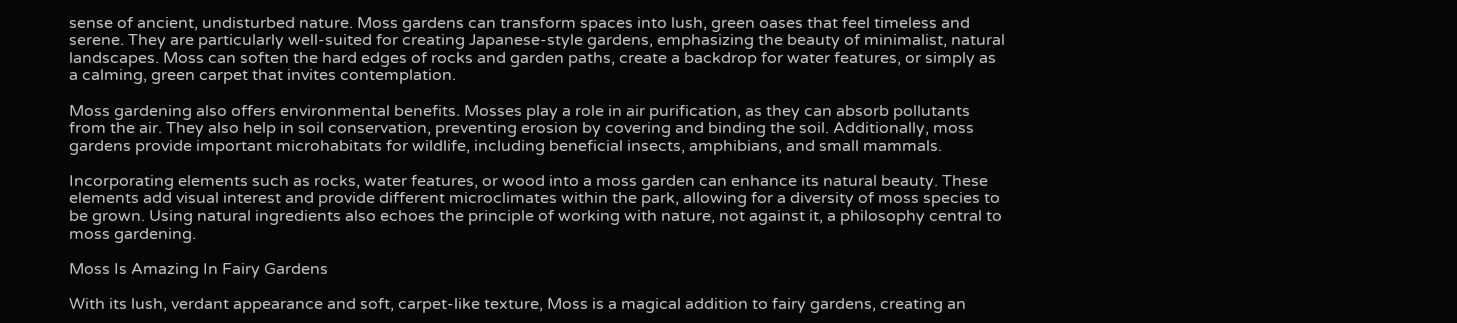sense of ancient, undisturbed nature. Moss gardens can transform spaces into lush, green oases that feel timeless and serene. They are particularly well-suited for creating Japanese-style gardens, emphasizing the beauty of minimalist, natural landscapes. Moss can soften the hard edges of rocks and garden paths, create a backdrop for water features, or simply as a calming, green carpet that invites contemplation.

Moss gardening also offers environmental benefits. Mosses play a role in air purification, as they can absorb pollutants from the air. They also help in soil conservation, preventing erosion by covering and binding the soil. Additionally, moss gardens provide important microhabitats for wildlife, including beneficial insects, amphibians, and small mammals.

Incorporating elements such as rocks, water features, or wood into a moss garden can enhance its natural beauty. These elements add visual interest and provide different microclimates within the park, allowing for a diversity of moss species to be grown. Using natural ingredients also echoes the principle of working with nature, not against it, a philosophy central to moss gardening.

Moss Is Amazing In Fairy Gardens

With its lush, verdant appearance and soft, carpet-like texture, Moss is a magical addition to fairy gardens, creating an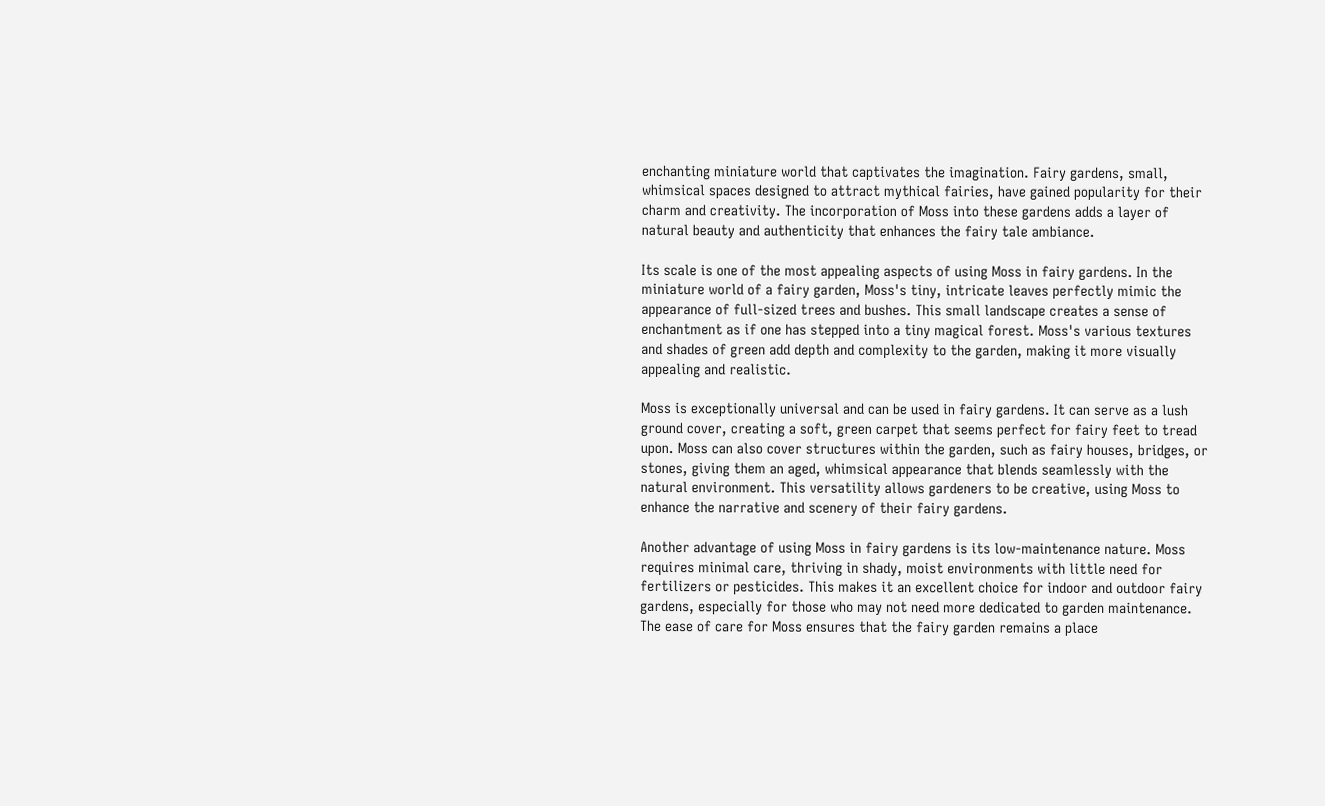enchanting miniature world that captivates the imagination. Fairy gardens, small, whimsical spaces designed to attract mythical fairies, have gained popularity for their charm and creativity. The incorporation of Moss into these gardens adds a layer of natural beauty and authenticity that enhances the fairy tale ambiance.

Its scale is one of the most appealing aspects of using Moss in fairy gardens. In the miniature world of a fairy garden, Moss's tiny, intricate leaves perfectly mimic the appearance of full-sized trees and bushes. This small landscape creates a sense of enchantment as if one has stepped into a tiny magical forest. Moss's various textures and shades of green add depth and complexity to the garden, making it more visually appealing and realistic.

Moss is exceptionally universal and can be used in fairy gardens. It can serve as a lush ground cover, creating a soft, green carpet that seems perfect for fairy feet to tread upon. Moss can also cover structures within the garden, such as fairy houses, bridges, or stones, giving them an aged, whimsical appearance that blends seamlessly with the natural environment. This versatility allows gardeners to be creative, using Moss to enhance the narrative and scenery of their fairy gardens.

Another advantage of using Moss in fairy gardens is its low-maintenance nature. Moss requires minimal care, thriving in shady, moist environments with little need for fertilizers or pesticides. This makes it an excellent choice for indoor and outdoor fairy gardens, especially for those who may not need more dedicated to garden maintenance. The ease of care for Moss ensures that the fairy garden remains a place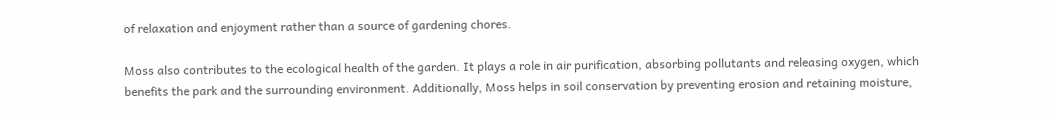of relaxation and enjoyment rather than a source of gardening chores.

Moss also contributes to the ecological health of the garden. It plays a role in air purification, absorbing pollutants and releasing oxygen, which benefits the park and the surrounding environment. Additionally, Moss helps in soil conservation by preventing erosion and retaining moisture,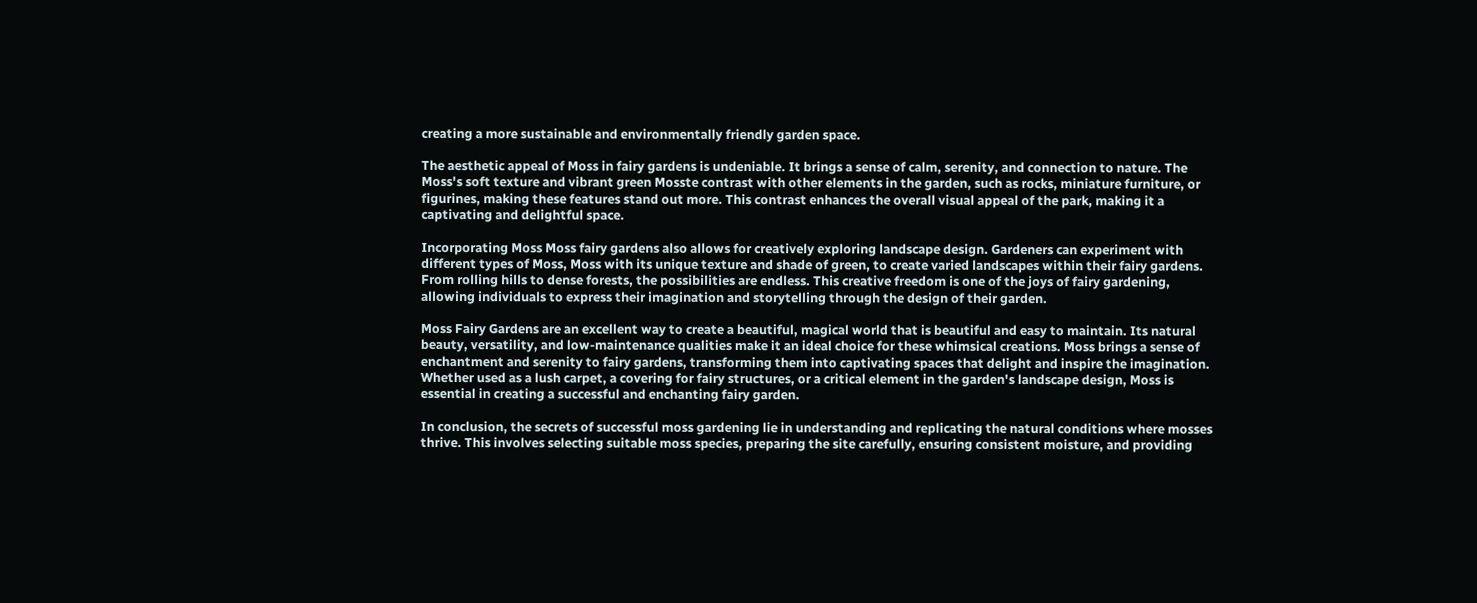creating a more sustainable and environmentally friendly garden space.

The aesthetic appeal of Moss in fairy gardens is undeniable. It brings a sense of calm, serenity, and connection to nature. The Moss's soft texture and vibrant green Mosste contrast with other elements in the garden, such as rocks, miniature furniture, or figurines, making these features stand out more. This contrast enhances the overall visual appeal of the park, making it a captivating and delightful space.

Incorporating Moss Moss fairy gardens also allows for creatively exploring landscape design. Gardeners can experiment with different types of Moss, Moss with its unique texture and shade of green, to create varied landscapes within their fairy gardens. From rolling hills to dense forests, the possibilities are endless. This creative freedom is one of the joys of fairy gardening, allowing individuals to express their imagination and storytelling through the design of their garden.

Moss Fairy Gardens are an excellent way to create a beautiful, magical world that is beautiful and easy to maintain. Its natural beauty, versatility, and low-maintenance qualities make it an ideal choice for these whimsical creations. Moss brings a sense of enchantment and serenity to fairy gardens, transforming them into captivating spaces that delight and inspire the imagination. Whether used as a lush carpet, a covering for fairy structures, or a critical element in the garden's landscape design, Moss is essential in creating a successful and enchanting fairy garden.

In conclusion, the secrets of successful moss gardening lie in understanding and replicating the natural conditions where mosses thrive. This involves selecting suitable moss species, preparing the site carefully, ensuring consistent moisture, and providing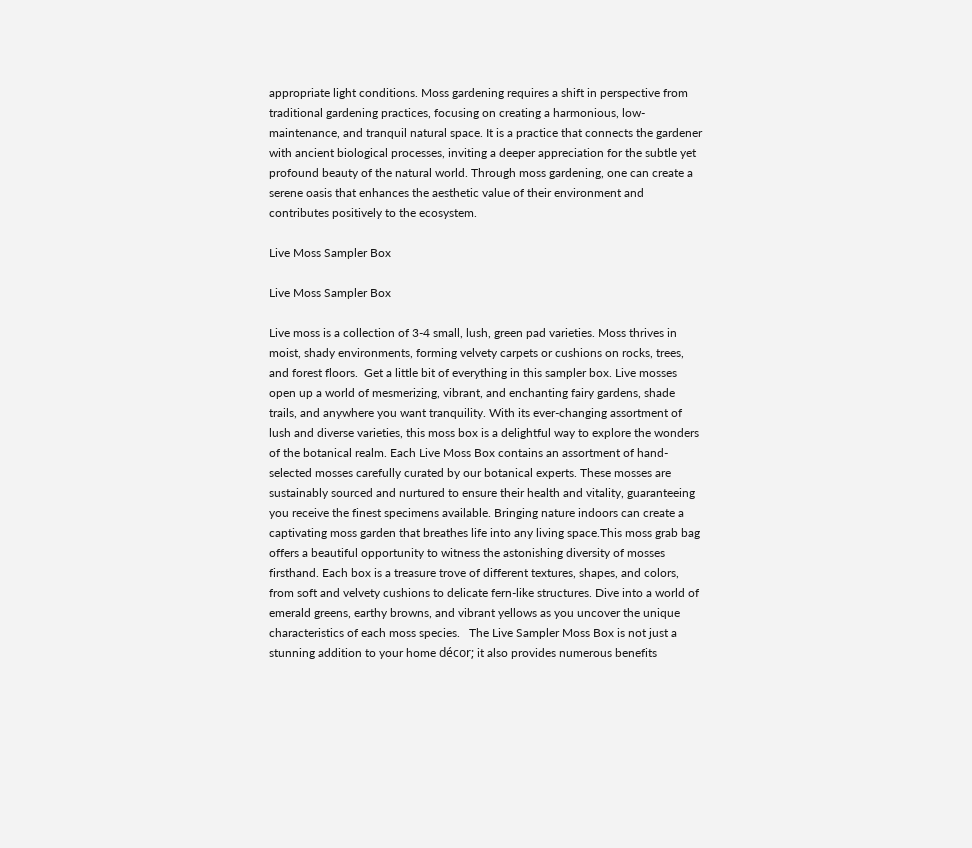appropriate light conditions. Moss gardening requires a shift in perspective from traditional gardening practices, focusing on creating a harmonious, low-maintenance, and tranquil natural space. It is a practice that connects the gardener with ancient biological processes, inviting a deeper appreciation for the subtle yet profound beauty of the natural world. Through moss gardening, one can create a serene oasis that enhances the aesthetic value of their environment and contributes positively to the ecosystem.

Live Moss Sampler Box

Live Moss Sampler Box

Live moss is a collection of 3-4 small, lush, green pad varieties. Moss thrives in moist, shady environments, forming velvety carpets or cushions on rocks, trees, and forest floors.  Get a little bit of everything in this sampler box. Live mosses open up a world of mesmerizing, vibrant, and enchanting fairy gardens, shade trails, and anywhere you want tranquility. With its ever-changing assortment of lush and diverse varieties, this moss box is a delightful way to explore the wonders of the botanical realm. Each Live Moss Box contains an assortment of hand-selected mosses carefully curated by our botanical experts. These mosses are sustainably sourced and nurtured to ensure their health and vitality, guaranteeing you receive the finest specimens available. Bringing nature indoors can create a captivating moss garden that breathes life into any living space.This moss grab bag offers a beautiful opportunity to witness the astonishing diversity of mosses firsthand. Each box is a treasure trove of different textures, shapes, and colors, from soft and velvety cushions to delicate fern-like structures. Dive into a world of emerald greens, earthy browns, and vibrant yellows as you uncover the unique characteristics of each moss species.   The Live Sampler Moss Box is not just a stunning addition to your home décor; it also provides numerous benefits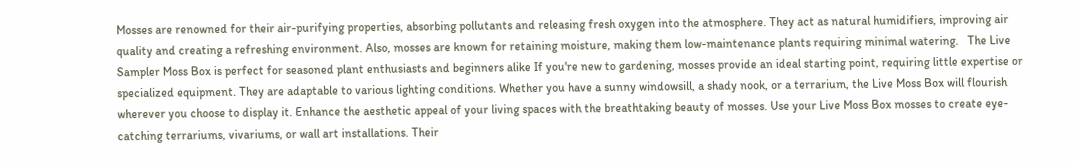Mosses are renowned for their air-purifying properties, absorbing pollutants and releasing fresh oxygen into the atmosphere. They act as natural humidifiers, improving air quality and creating a refreshing environment. Also, mosses are known for retaining moisture, making them low-maintenance plants requiring minimal watering.   The Live Sampler Moss Box is perfect for seasoned plant enthusiasts and beginners alike If you're new to gardening, mosses provide an ideal starting point, requiring little expertise or specialized equipment. They are adaptable to various lighting conditions. Whether you have a sunny windowsill, a shady nook, or a terrarium, the Live Moss Box will flourish wherever you choose to display it. Enhance the aesthetic appeal of your living spaces with the breathtaking beauty of mosses. Use your Live Moss Box mosses to create eye-catching terrariums, vivariums, or wall art installations. Their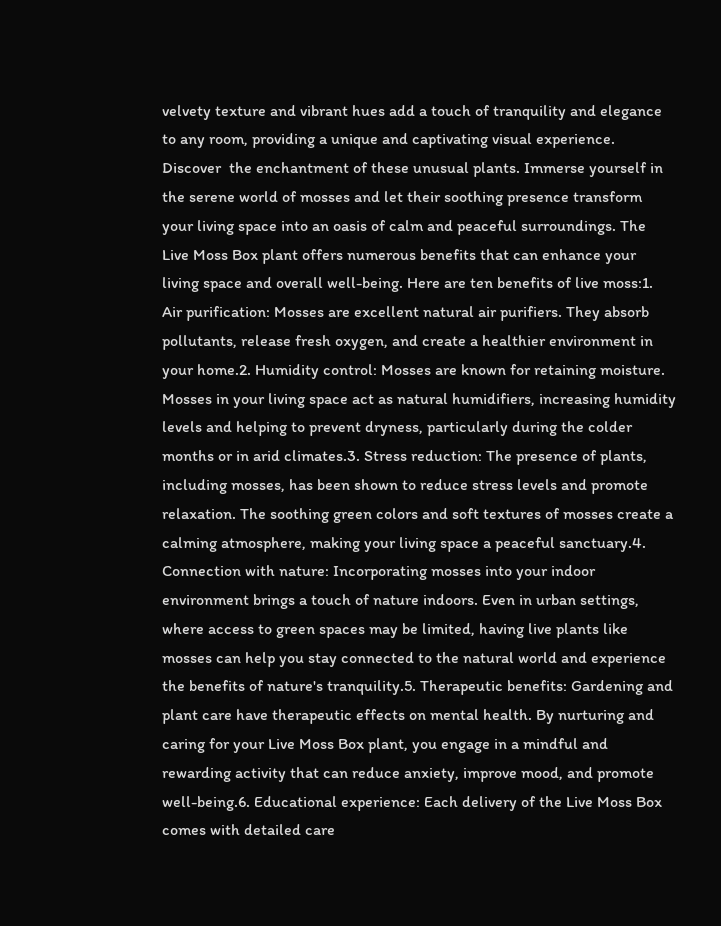velvety texture and vibrant hues add a touch of tranquility and elegance to any room, providing a unique and captivating visual experience.  Discover  the enchantment of these unusual plants. Immerse yourself in the serene world of mosses and let their soothing presence transform your living space into an oasis of calm and peaceful surroundings. The Live Moss Box plant offers numerous benefits that can enhance your living space and overall well-being. Here are ten benefits of live moss:1. Air purification: Mosses are excellent natural air purifiers. They absorb pollutants, release fresh oxygen, and create a healthier environment in your home.2. Humidity control: Mosses are known for retaining moisture. Mosses in your living space act as natural humidifiers, increasing humidity levels and helping to prevent dryness, particularly during the colder months or in arid climates.3. Stress reduction: The presence of plants, including mosses, has been shown to reduce stress levels and promote relaxation. The soothing green colors and soft textures of mosses create a calming atmosphere, making your living space a peaceful sanctuary.4. Connection with nature: Incorporating mosses into your indoor environment brings a touch of nature indoors. Even in urban settings, where access to green spaces may be limited, having live plants like mosses can help you stay connected to the natural world and experience the benefits of nature's tranquility.5. Therapeutic benefits: Gardening and plant care have therapeutic effects on mental health. By nurturing and caring for your Live Moss Box plant, you engage in a mindful and rewarding activity that can reduce anxiety, improve mood, and promote well-being.6. Educational experience: Each delivery of the Live Moss Box comes with detailed care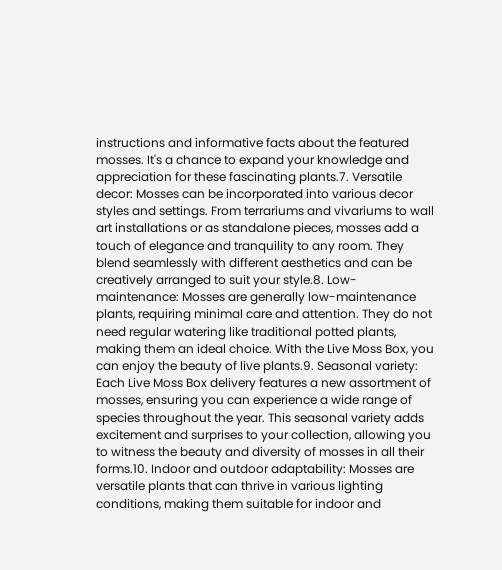instructions and informative facts about the featured mosses. It's a chance to expand your knowledge and appreciation for these fascinating plants.7. Versatile decor: Mosses can be incorporated into various decor styles and settings. From terrariums and vivariums to wall art installations or as standalone pieces, mosses add a touch of elegance and tranquility to any room. They blend seamlessly with different aesthetics and can be creatively arranged to suit your style.8. Low-maintenance: Mosses are generally low-maintenance plants, requiring minimal care and attention. They do not need regular watering like traditional potted plants, making them an ideal choice. With the Live Moss Box, you can enjoy the beauty of live plants.9. Seasonal variety: Each Live Moss Box delivery features a new assortment of mosses, ensuring you can experience a wide range of species throughout the year. This seasonal variety adds excitement and surprises to your collection, allowing you to witness the beauty and diversity of mosses in all their forms.10. Indoor and outdoor adaptability: Mosses are versatile plants that can thrive in various lighting conditions, making them suitable for indoor and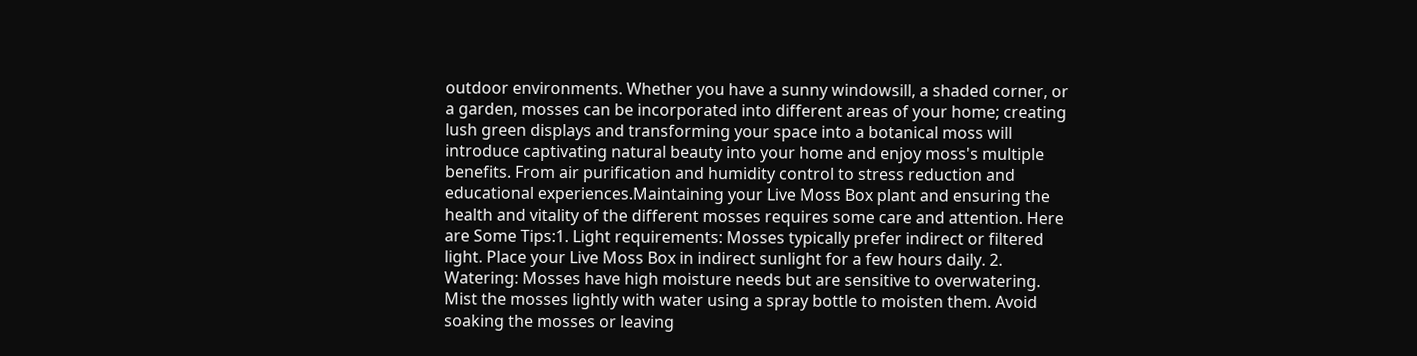outdoor environments. Whether you have a sunny windowsill, a shaded corner, or a garden, mosses can be incorporated into different areas of your home; creating lush green displays and transforming your space into a botanical moss will introduce captivating natural beauty into your home and enjoy moss's multiple benefits. From air purification and humidity control to stress reduction and educational experiences.Maintaining your Live Moss Box plant and ensuring the health and vitality of the different mosses requires some care and attention. Here are Some Tips:1. Light requirements: Mosses typically prefer indirect or filtered light. Place your Live Moss Box in indirect sunlight for a few hours daily. 2. Watering: Mosses have high moisture needs but are sensitive to overwatering. Mist the mosses lightly with water using a spray bottle to moisten them. Avoid soaking the mosses or leaving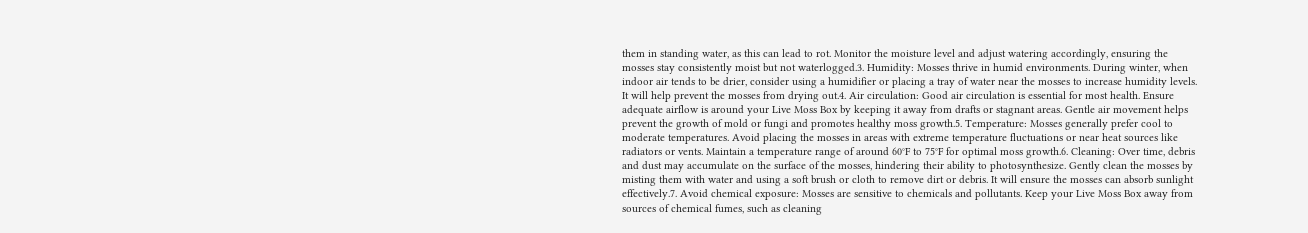them in standing water, as this can lead to rot. Monitor the moisture level and adjust watering accordingly, ensuring the mosses stay consistently moist but not waterlogged.3. Humidity: Mosses thrive in humid environments. During winter, when indoor air tends to be drier, consider using a humidifier or placing a tray of water near the mosses to increase humidity levels. It will help prevent the mosses from drying out.4. Air circulation: Good air circulation is essential for most health. Ensure adequate airflow is around your Live Moss Box by keeping it away from drafts or stagnant areas. Gentle air movement helps prevent the growth of mold or fungi and promotes healthy moss growth.5. Temperature: Mosses generally prefer cool to moderate temperatures. Avoid placing the mosses in areas with extreme temperature fluctuations or near heat sources like radiators or vents. Maintain a temperature range of around 60°F to 75°F for optimal moss growth.6. Cleaning: Over time, debris and dust may accumulate on the surface of the mosses, hindering their ability to photosynthesize. Gently clean the mosses by misting them with water and using a soft brush or cloth to remove dirt or debris. It will ensure the mosses can absorb sunlight effectively.7. Avoid chemical exposure: Mosses are sensitive to chemicals and pollutants. Keep your Live Moss Box away from sources of chemical fumes, such as cleaning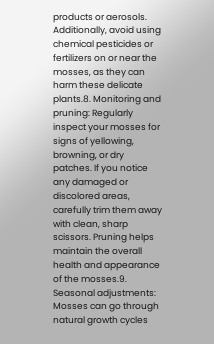products or aerosols. Additionally, avoid using chemical pesticides or fertilizers on or near the mosses, as they can harm these delicate plants.8. Monitoring and pruning: Regularly inspect your mosses for signs of yellowing, browning, or dry patches. If you notice any damaged or discolored areas, carefully trim them away with clean, sharp scissors. Pruning helps maintain the overall health and appearance of the mosses.9. Seasonal adjustments: Mosses can go through natural growth cycles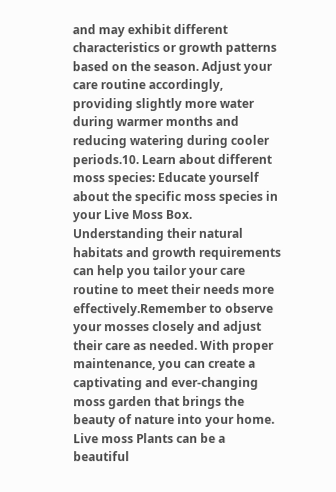and may exhibit different characteristics or growth patterns based on the season. Adjust your care routine accordingly, providing slightly more water during warmer months and reducing watering during cooler periods.10. Learn about different moss species: Educate yourself about the specific moss species in your Live Moss Box. Understanding their natural habitats and growth requirements can help you tailor your care routine to meet their needs more effectively.Remember to observe your mosses closely and adjust their care as needed. With proper maintenance, you can create a captivating and ever-changing moss garden that brings the beauty of nature into your home. Live moss Plants can be a beautiful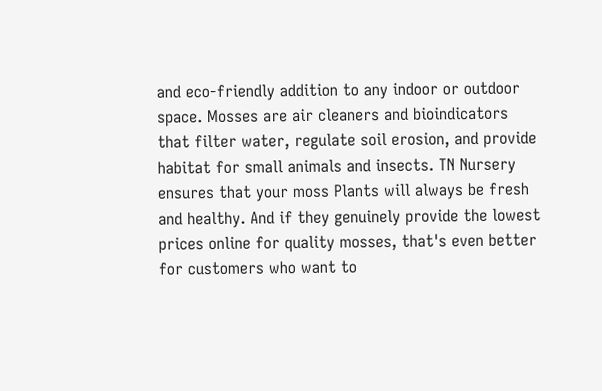and eco-friendly addition to any indoor or outdoor space. Mosses are air cleaners and bioindicators that filter water, regulate soil erosion, and provide habitat for small animals and insects. TN Nursery ensures that your moss Plants will always be fresh and healthy. And if they genuinely provide the lowest prices online for quality mosses, that's even better for customers who want to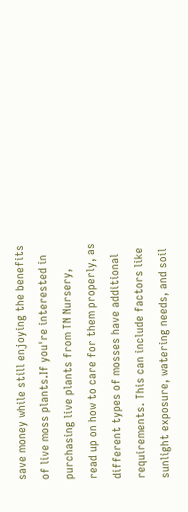save money while still enjoying the benefits of live moss plants.If you're interested in purchasing live plants from TN Nursery, read up on how to care for them properly, as different types of mosses have additional requirements. This can include factors like sunlight exposure, watering needs, and soil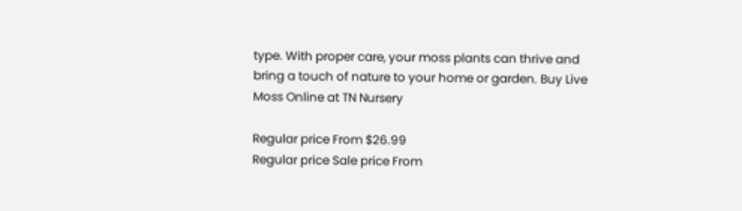type. With proper care, your moss plants can thrive and bring a touch of nature to your home or garden. Buy Live Moss Online at TN Nursery

Regular price From $26.99
Regular price Sale price From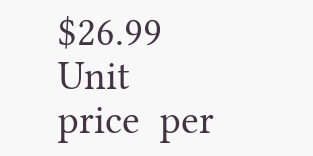$26.99
Unit price  per